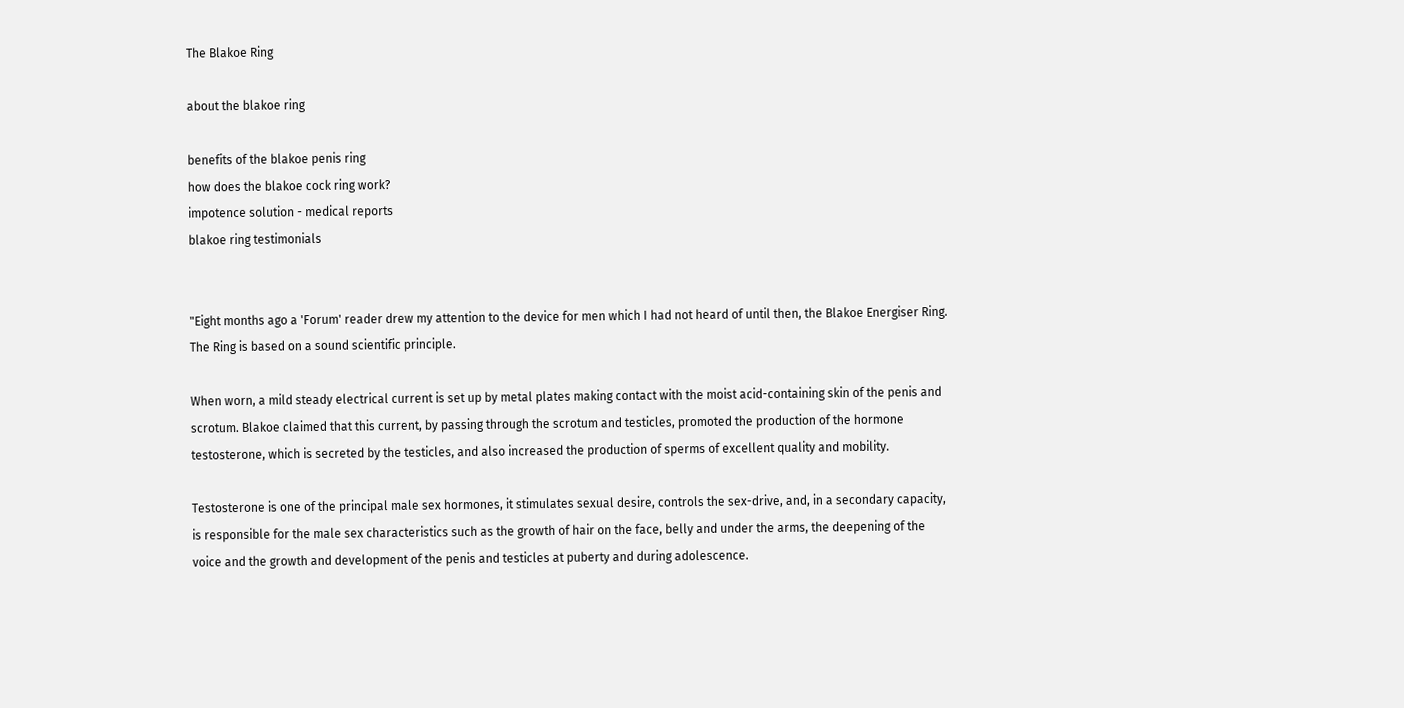The Blakoe Ring

about the blakoe ring

benefits of the blakoe penis ring
how does the blakoe cock ring work?
impotence solution - medical reports
blakoe ring testimonials


"Eight months ago a 'Forum' reader drew my attention to the device for men which I had not heard of until then, the Blakoe Energiser Ring. The Ring is based on a sound scientific principle.

When worn, a mild steady electrical current is set up by metal plates making contact with the moist acid-containing skin of the penis and scrotum. Blakoe claimed that this current, by passing through the scrotum and testicles, promoted the production of the hormone testosterone, which is secreted by the testicles, and also increased the production of sperms of excellent quality and mobility.

Testosterone is one of the principal male sex hormones, it stimulates sexual desire, controls the sex-drive, and, in a secondary capacity, is responsible for the male sex characteristics such as the growth of hair on the face, belly and under the arms, the deepening of the voice and the growth and development of the penis and testicles at puberty and during adolescence.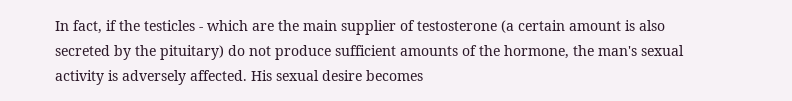In fact, if the testicles - which are the main supplier of testosterone (a certain amount is also secreted by the pituitary) do not produce sufficient amounts of the hormone, the man's sexual activity is adversely affected. His sexual desire becomes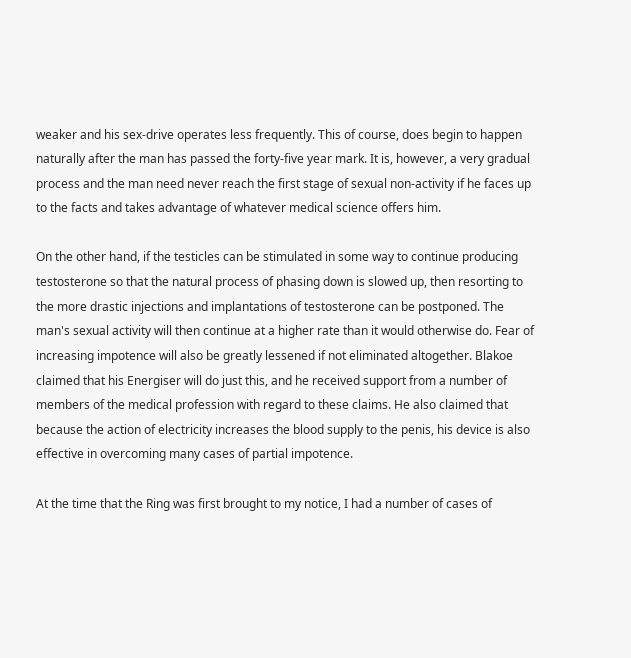weaker and his sex-drive operates less frequently. This of course, does begin to happen naturally after the man has passed the forty-five year mark. It is, however, a very gradual process and the man need never reach the first stage of sexual non-activity if he faces up to the facts and takes advantage of whatever medical science offers him.

On the other hand, if the testicles can be stimulated in some way to continue producing testosterone so that the natural process of phasing down is slowed up, then resorting to the more drastic injections and implantations of testosterone can be postponed. The man's sexual activity will then continue at a higher rate than it would otherwise do. Fear of increasing impotence will also be greatly lessened if not eliminated altogether. Blakoe claimed that his Energiser will do just this, and he received support from a number of members of the medical profession with regard to these claims. He also claimed that because the action of electricity increases the blood supply to the penis, his device is also effective in overcoming many cases of partial impotence.

At the time that the Ring was first brought to my notice, I had a number of cases of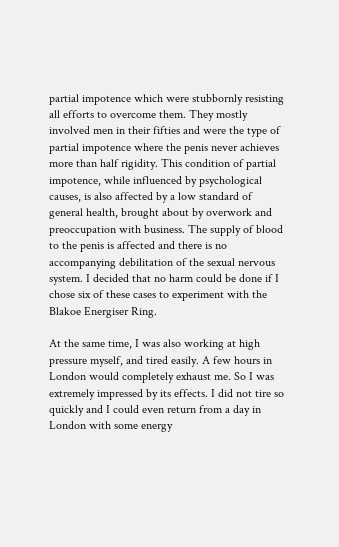partial impotence which were stubbornly resisting all efforts to overcome them. They mostly involved men in their fifties and were the type of partial impotence where the penis never achieves more than half rigidity. This condition of partial impotence, while influenced by psychological causes, is also affected by a low standard of general health, brought about by overwork and preoccupation with business. The supply of blood to the penis is affected and there is no accompanying debilitation of the sexual nervous system. I decided that no harm could be done if I chose six of these cases to experiment with the Blakoe Energiser Ring.

At the same time, I was also working at high pressure myself, and tired easily. A few hours in London would completely exhaust me. So I was extremely impressed by its effects. I did not tire so quickly and I could even return from a day in London with some energy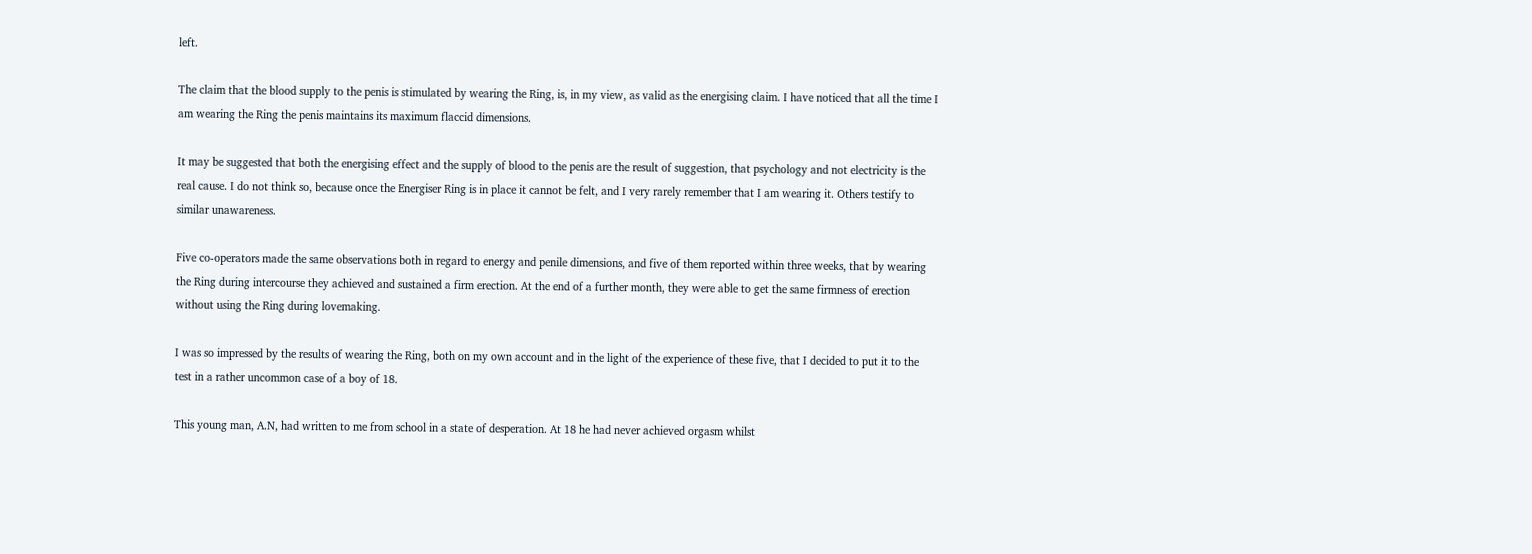left.

The claim that the blood supply to the penis is stimulated by wearing the Ring, is, in my view, as valid as the energising claim. I have noticed that all the time I am wearing the Ring the penis maintains its maximum flaccid dimensions.

It may be suggested that both the energising effect and the supply of blood to the penis are the result of suggestion, that psychology and not electricity is the real cause. I do not think so, because once the Energiser Ring is in place it cannot be felt, and I very rarely remember that I am wearing it. Others testify to similar unawareness.

Five co-operators made the same observations both in regard to energy and penile dimensions, and five of them reported within three weeks, that by wearing the Ring during intercourse they achieved and sustained a firm erection. At the end of a further month, they were able to get the same firmness of erection without using the Ring during lovemaking.

I was so impressed by the results of wearing the Ring, both on my own account and in the light of the experience of these five, that I decided to put it to the test in a rather uncommon case of a boy of 18.

This young man, A.N, had written to me from school in a state of desperation. At 18 he had never achieved orgasm whilst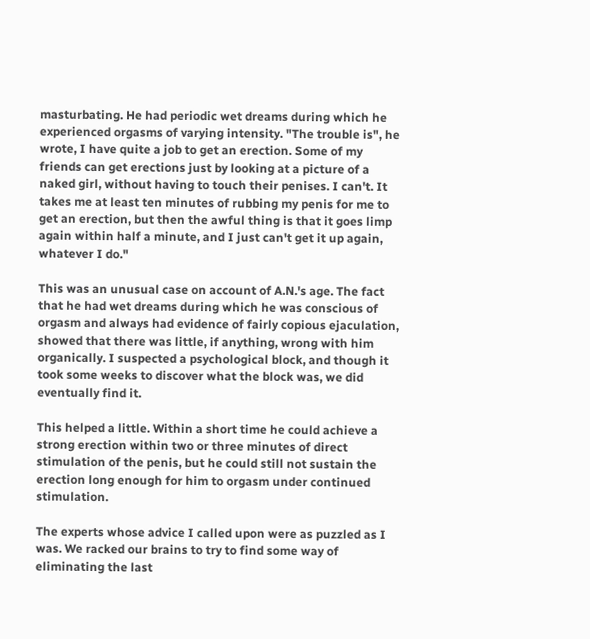masturbating. He had periodic wet dreams during which he experienced orgasms of varying intensity. "The trouble is", he wrote, I have quite a job to get an erection. Some of my friends can get erections just by looking at a picture of a naked girl, without having to touch their penises. I can't. It takes me at least ten minutes of rubbing my penis for me to get an erection, but then the awful thing is that it goes limp again within half a minute, and I just can't get it up again, whatever I do."

This was an unusual case on account of A.N.'s age. The fact that he had wet dreams during which he was conscious of orgasm and always had evidence of fairly copious ejaculation, showed that there was little, if anything, wrong with him organically. I suspected a psychological block, and though it took some weeks to discover what the block was, we did eventually find it.

This helped a little. Within a short time he could achieve a strong erection within two or three minutes of direct stimulation of the penis, but he could still not sustain the erection long enough for him to orgasm under continued stimulation.

The experts whose advice I called upon were as puzzled as I was. We racked our brains to try to find some way of eliminating the last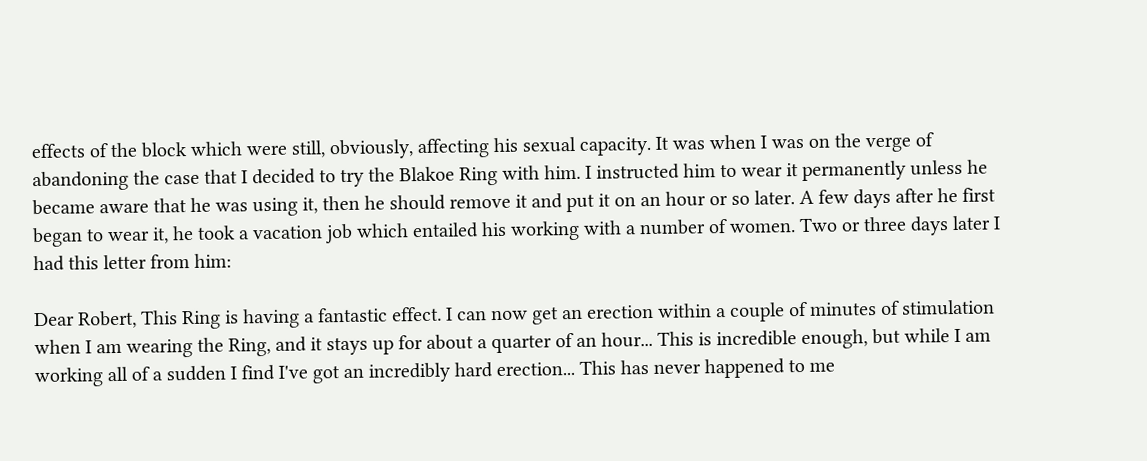effects of the block which were still, obviously, affecting his sexual capacity. It was when I was on the verge of abandoning the case that I decided to try the Blakoe Ring with him. I instructed him to wear it permanently unless he became aware that he was using it, then he should remove it and put it on an hour or so later. A few days after he first began to wear it, he took a vacation job which entailed his working with a number of women. Two or three days later I had this letter from him:

Dear Robert, This Ring is having a fantastic effect. I can now get an erection within a couple of minutes of stimulation when I am wearing the Ring, and it stays up for about a quarter of an hour... This is incredible enough, but while I am working all of a sudden I find I've got an incredibly hard erection... This has never happened to me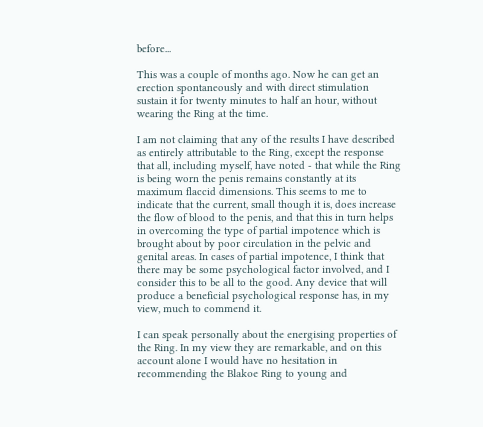before...

This was a couple of months ago. Now he can get an erection spontaneously and with direct stimulation sustain it for twenty minutes to half an hour, without wearing the Ring at the time.

I am not claiming that any of the results I have described as entirely attributable to the Ring, except the response that all, including myself, have noted - that while the Ring is being worn the penis remains constantly at its maximum flaccid dimensions. This seems to me to indicate that the current, small though it is, does increase the flow of blood to the penis, and that this in turn helps in overcoming the type of partial impotence which is brought about by poor circulation in the pelvic and genital areas. In cases of partial impotence, I think that there may be some psychological factor involved, and I consider this to be all to the good. Any device that will produce a beneficial psychological response has, in my view, much to commend it.

I can speak personally about the energising properties of the Ring. In my view they are remarkable, and on this account alone I would have no hesitation in recommending the Blakoe Ring to young and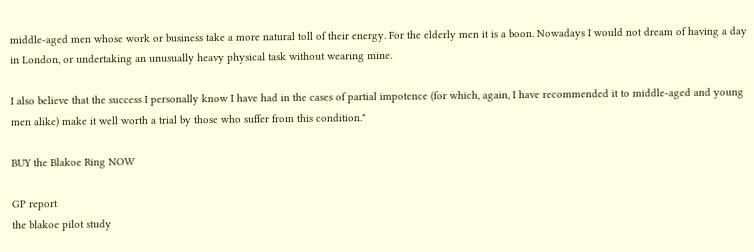middle-aged men whose work or business take a more natural toll of their energy. For the elderly men it is a boon. Nowadays I would not dream of having a day in London, or undertaking an unusually heavy physical task without wearing mine.

I also believe that the success I personally know I have had in the cases of partial impotence (for which, again, I have recommended it to middle-aged and young men alike) make it well worth a trial by those who suffer from this condition."

BUY the Blakoe Ring NOW

GP report
the blakoe pilot study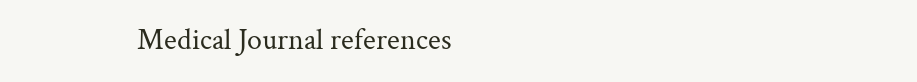Medical Journal references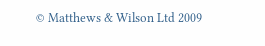© Matthews & Wilson Ltd 2009